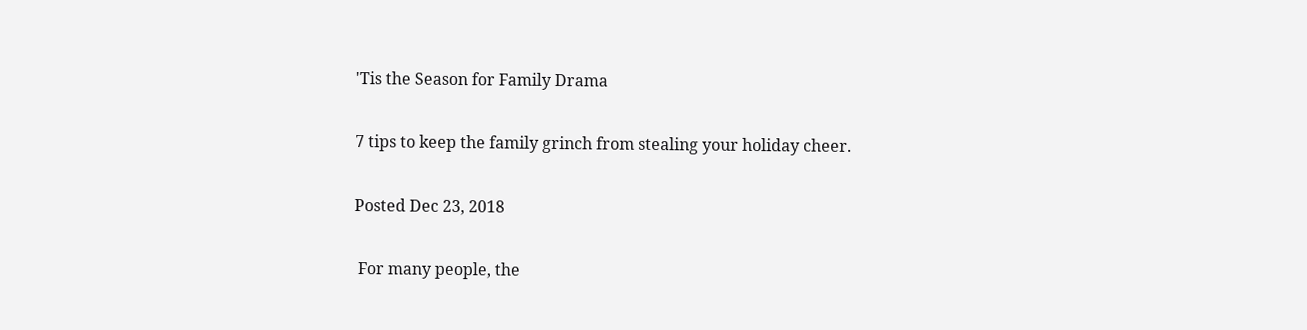'Tis the Season for Family Drama

7 tips to keep the family grinch from stealing your holiday cheer.

Posted Dec 23, 2018

 For many people, the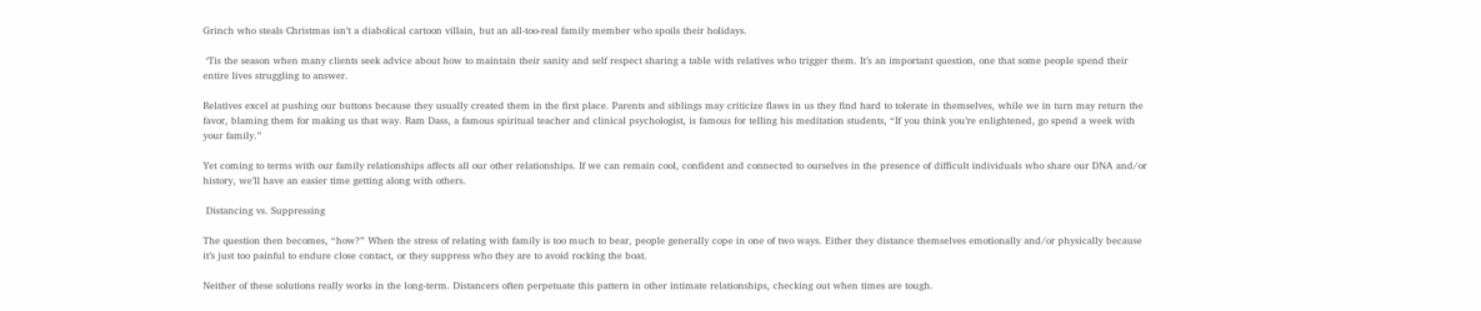Grinch who steals Christmas isn’t a diabolical cartoon villain, but an all-too-real family member who spoils their holidays.

 ‘Tis the season when many clients seek advice about how to maintain their sanity and self respect sharing a table with relatives who trigger them. It’s an important question, one that some people spend their entire lives struggling to answer.

Relatives excel at pushing our buttons because they usually created them in the first place. Parents and siblings may criticize flaws in us they find hard to tolerate in themselves, while we in turn may return the favor, blaming them for making us that way. Ram Dass, a famous spiritual teacher and clinical psychologist, is famous for telling his meditation students, “If you think you’re enlightened, go spend a week with your family.”

Yet coming to terms with our family relationships affects all our other relationships. If we can remain cool, confident and connected to ourselves in the presence of difficult individuals who share our DNA and/or history, we’ll have an easier time getting along with others.

 Distancing vs. Suppressing

The question then becomes, “how?” When the stress of relating with family is too much to bear, people generally cope in one of two ways. Either they distance themselves emotionally and/or physically because it’s just too painful to endure close contact, or they suppress who they are to avoid rocking the boat.

Neither of these solutions really works in the long-term. Distancers often perpetuate this pattern in other intimate relationships, checking out when times are tough.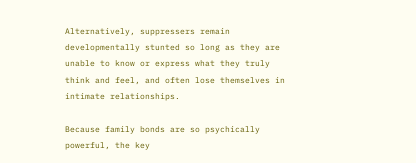Alternatively, suppressers remain developmentally stunted so long as they are unable to know or express what they truly think and feel, and often lose themselves in intimate relationships.

Because family bonds are so psychically powerful, the key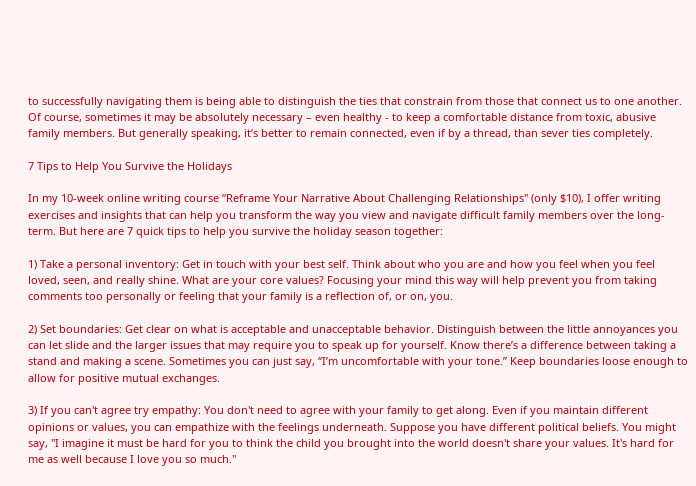to successfully navigating them is being able to distinguish the ties that constrain from those that connect us to one another. Of course, sometimes it may be absolutely necessary – even healthy - to keep a comfortable distance from toxic, abusive family members. But generally speaking, it’s better to remain connected, even if by a thread, than sever ties completely.

7 Tips to Help You Survive the Holidays

In my 10-week online writing course “Reframe Your Narrative About Challenging Relationships" (only $10), I offer writing exercises and insights that can help you transform the way you view and navigate difficult family members over the long-term. But here are 7 quick tips to help you survive the holiday season together:

1) Take a personal inventory: Get in touch with your best self. Think about who you are and how you feel when you feel loved, seen, and really shine. What are your core values? Focusing your mind this way will help prevent you from taking comments too personally or feeling that your family is a reflection of, or on, you.

2) Set boundaries: Get clear on what is acceptable and unacceptable behavior. Distinguish between the little annoyances you can let slide and the larger issues that may require you to speak up for yourself. Know there’s a difference between taking a stand and making a scene. Sometimes you can just say, “I’m uncomfortable with your tone.” Keep boundaries loose enough to allow for positive mutual exchanges.

3) If you can't agree try empathy: You don't need to agree with your family to get along. Even if you maintain different opinions or values, you can empathize with the feelings underneath. Suppose you have different political beliefs. You might say, "I imagine it must be hard for you to think the child you brought into the world doesn't share your values. It's hard for me as well because I love you so much."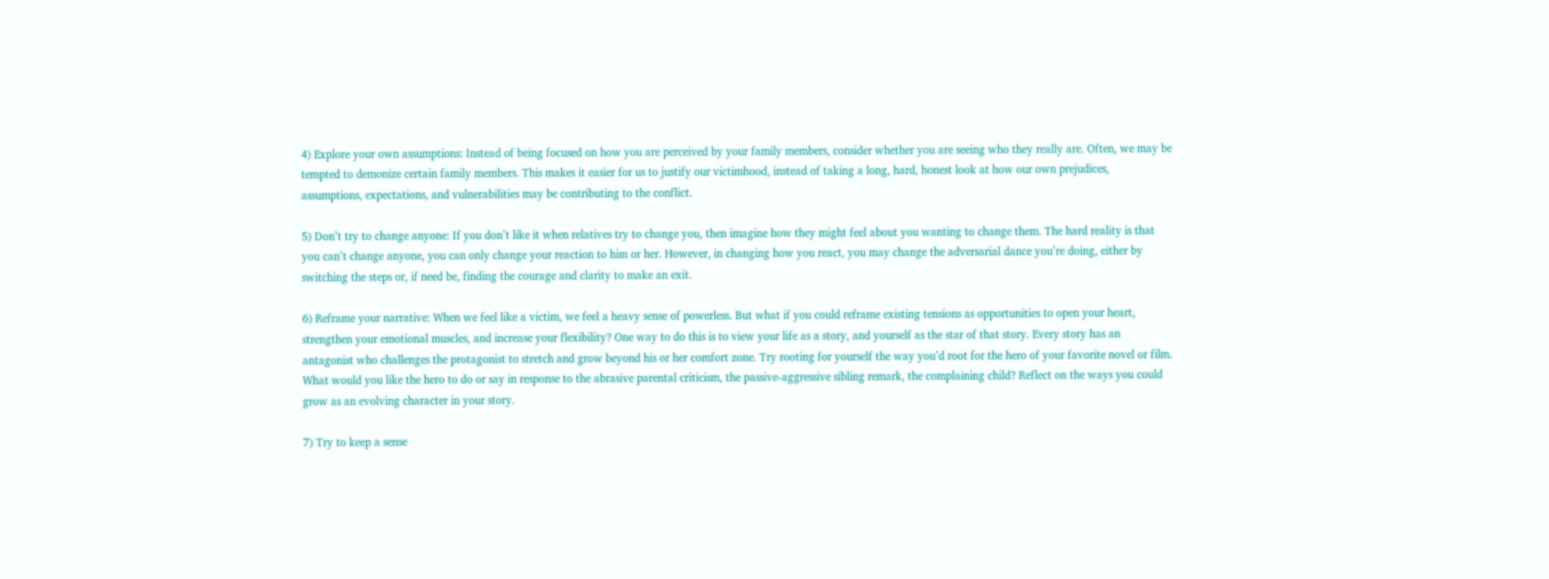4) Explore your own assumptions: Instead of being focused on how you are perceived by your family members, consider whether you are seeing who they really are. Often, we may be tempted to demonize certain family members. This makes it easier for us to justify our victimhood, instead of taking a long, hard, honest look at how our own prejudices, assumptions, expectations, and vulnerabilities may be contributing to the conflict.

5) Don’t try to change anyone: If you don’t like it when relatives try to change you, then imagine how they might feel about you wanting to change them. The hard reality is that you can’t change anyone, you can only change your reaction to him or her. However, in changing how you react, you may change the adversarial dance you’re doing, either by switching the steps or, if need be, finding the courage and clarity to make an exit.

6) Reframe your narrative: When we feel like a victim, we feel a heavy sense of powerless. But what if you could reframe existing tensions as opportunities to open your heart, strengthen your emotional muscles, and increase your flexibility? One way to do this is to view your life as a story, and yourself as the star of that story. Every story has an antagonist who challenges the protagonist to stretch and grow beyond his or her comfort zone. Try rooting for yourself the way you’d root for the hero of your favorite novel or film. What would you like the hero to do or say in response to the abrasive parental criticism, the passive-aggressive sibling remark, the complaining child? Reflect on the ways you could grow as an evolving character in your story.

7) Try to keep a sense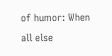of humor: When all else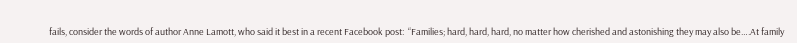fails, consider the words of author Anne Lamott, who said it best in a recent Facebook post:  “Families; hard, hard, hard, no matter how cherished and astonishing they may also be….At family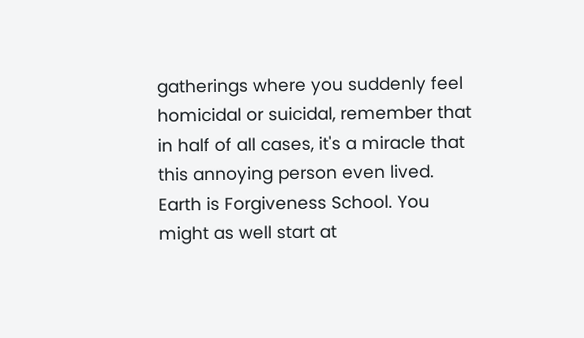gatherings where you suddenly feel homicidal or suicidal, remember that in half of all cases, it's a miracle that this annoying person even lived. Earth is Forgiveness School. You might as well start at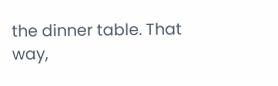the dinner table. That way,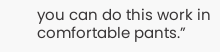you can do this work in comfortable pants.”